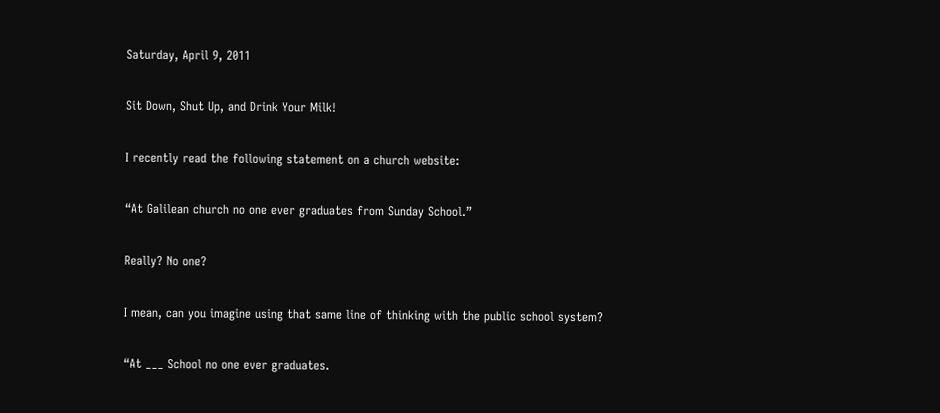Saturday, April 9, 2011

Sit Down, Shut Up, and Drink Your Milk!

I recently read the following statement on a church website:

“At Galilean church no one ever graduates from Sunday School.”

Really? No one?

I mean, can you imagine using that same line of thinking with the public school system?

“At ___ School no one ever graduates.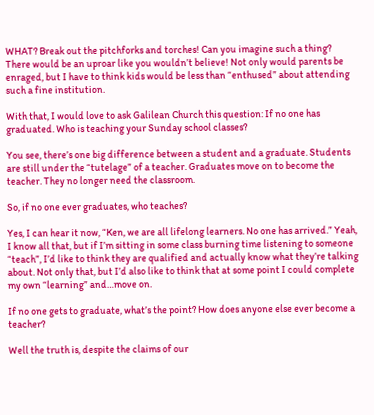WHAT? Break out the pitchforks and torches! Can you imagine such a thing? There would be an uproar like you wouldn’t believe! Not only would parents be enraged, but I have to think kids would be less than “enthused” about attending such a fine institution.

With that, I would love to ask Galilean Church this question: If no one has graduated. Who is teaching your Sunday school classes?

You see, there’s one big difference between a student and a graduate. Students are still under the “tutelage” of a teacher. Graduates move on to become the teacher. They no longer need the classroom.

So, if no one ever graduates, who teaches?

Yes, I can hear it now, “Ken, we are all lifelong learners. No one has arrived.” Yeah, I know all that, but if I’m sitting in some class burning time listening to someone “teach”, I’d like to think they are qualified and actually know what they’re talking about. Not only that, but I’d also like to think that at some point I could complete my own “learning” and…move on.

If no one gets to graduate, what’s the point? How does anyone else ever become a teacher?

Well the truth is, despite the claims of our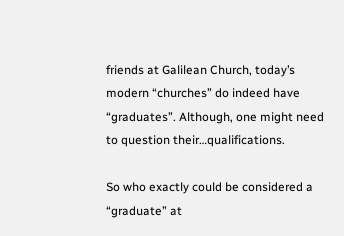friends at Galilean Church, today’s modern “churches” do indeed have “graduates”. Although, one might need to question their…qualifications.

So who exactly could be considered a “graduate” at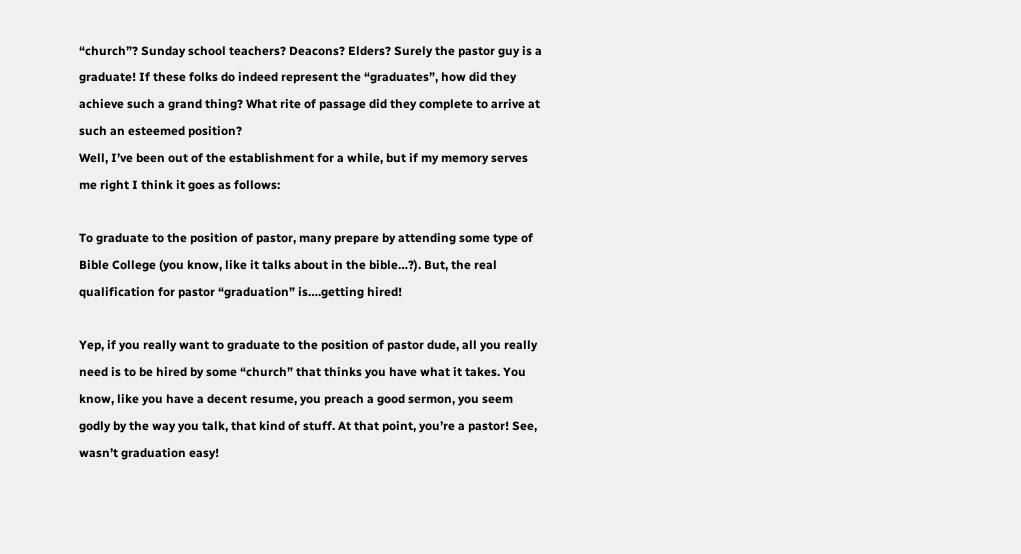“church”? Sunday school teachers? Deacons? Elders? Surely the pastor guy is a graduate! If these folks do indeed represent the “graduates”, how did they achieve such a grand thing? What rite of passage did they complete to arrive at such an esteemed position?
Well, I’ve been out of the establishment for a while, but if my memory serves me right I think it goes as follows:

To graduate to the position of pastor, many prepare by attending some type of Bible College (you know, like it talks about in the bible…?). But, the real qualification for pastor “graduation” is….getting hired!

Yep, if you really want to graduate to the position of pastor dude, all you really need is to be hired by some “church” that thinks you have what it takes. You know, like you have a decent resume, you preach a good sermon, you seem godly by the way you talk, that kind of stuff. At that point, you’re a pastor! See, wasn’t graduation easy!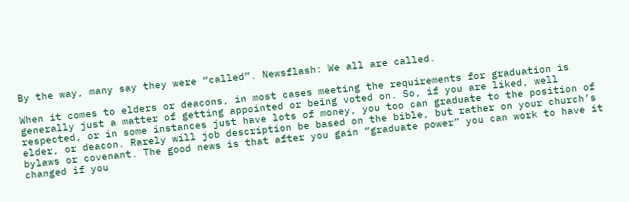By the way, many say they were “called”. Newsflash: We all are called.

When it comes to elders or deacons, in most cases meeting the requirements for graduation is generally just a matter of getting appointed or being voted on. So, if you are liked, well respected, or in some instances just have lots of money, you too can graduate to the position of elder, or deacon. Rarely will job description be based on the bible, but rather on your church’s bylaws or covenant. The good news is that after you gain “graduate power” you can work to have it changed if you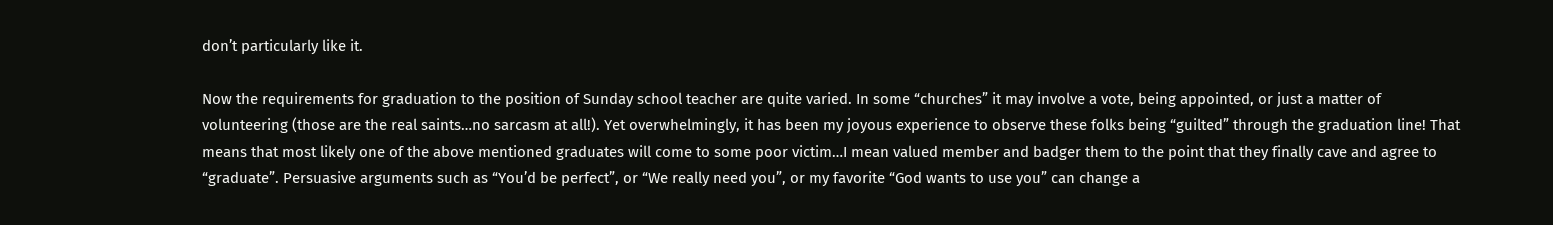don’t particularly like it.

Now the requirements for graduation to the position of Sunday school teacher are quite varied. In some “churches” it may involve a vote, being appointed, or just a matter of volunteering (those are the real saints…no sarcasm at all!). Yet overwhelmingly, it has been my joyous experience to observe these folks being “guilted” through the graduation line! That means that most likely one of the above mentioned graduates will come to some poor victim…I mean valued member and badger them to the point that they finally cave and agree to “graduate”. Persuasive arguments such as “You’d be perfect”, or “We really need you”, or my favorite “God wants to use you” can change a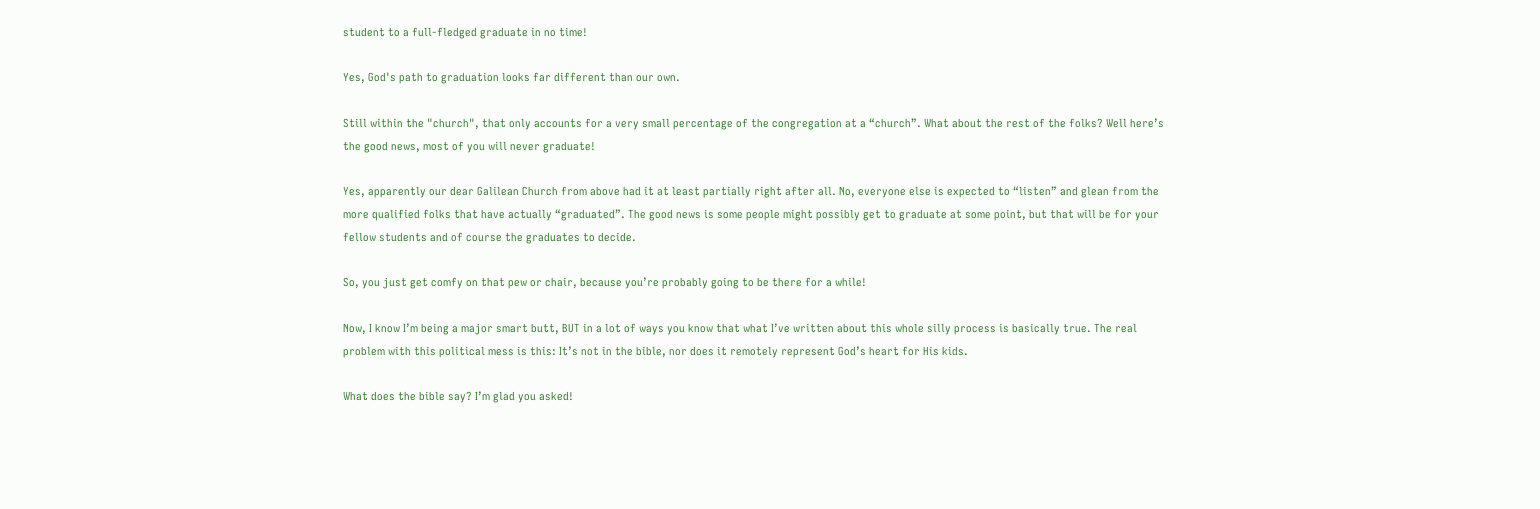student to a full-fledged graduate in no time!

Yes, God's path to graduation looks far different than our own.

Still within the "church", that only accounts for a very small percentage of the congregation at a “church”. What about the rest of the folks? Well here’s the good news, most of you will never graduate!

Yes, apparently our dear Galilean Church from above had it at least partially right after all. No, everyone else is expected to “listen” and glean from the more qualified folks that have actually “graduated”. The good news is some people might possibly get to graduate at some point, but that will be for your fellow students and of course the graduates to decide.

So, you just get comfy on that pew or chair, because you’re probably going to be there for a while!

Now, I know I’m being a major smart butt, BUT in a lot of ways you know that what I’ve written about this whole silly process is basically true. The real problem with this political mess is this: It’s not in the bible, nor does it remotely represent God’s heart for His kids.

What does the bible say? I’m glad you asked!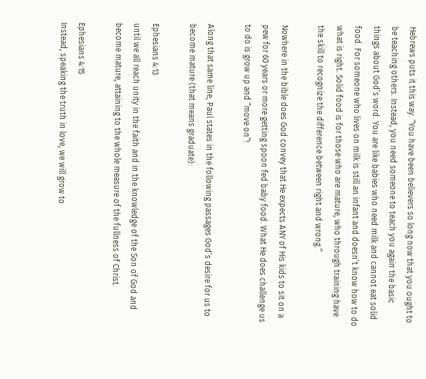Hebrews puts it this way. “You have been believers so long now that you ought to be teaching others. Instead, you need someone to teach you again the basic things about God’s word. You are like babies who need milk and cannot eat solid food. For someone who lives on milk is still an infant and doesn’t know how to do what is right. Solid food is for those who are mature, who through training have the skill to recognize the difference between right and wrong.”

Nowhere in the bible does God convey that He expects ANY of His kids to sit on a pew for 60 years or more getting spoon fed baby food. What He does challenge us to do is grow up and “move on”!

Along that same line, Paul states in the following passages God’s desire for us to become mature (that means graduate):

Ephesians 4:13
until we all reach unity in the faith and in the knowledge of the Son of God and become mature, attaining to the whole measure of the fullness of Christ.

Ephesians 4:15
Instead, speaking the truth in love, we will grow to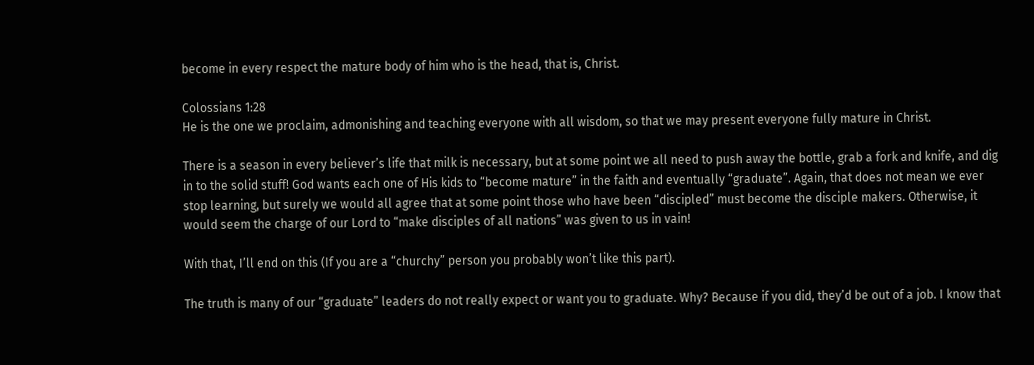become in every respect the mature body of him who is the head, that is, Christ.

Colossians 1:28
He is the one we proclaim, admonishing and teaching everyone with all wisdom, so that we may present everyone fully mature in Christ.

There is a season in every believer’s life that milk is necessary, but at some point we all need to push away the bottle, grab a fork and knife, and dig in to the solid stuff! God wants each one of His kids to “become mature” in the faith and eventually “graduate”. Again, that does not mean we ever stop learning, but surely we would all agree that at some point those who have been “discipled” must become the disciple makers. Otherwise, it would seem the charge of our Lord to “make disciples of all nations” was given to us in vain!

With that, I’ll end on this (If you are a “churchy” person you probably won’t like this part).

The truth is many of our “graduate” leaders do not really expect or want you to graduate. Why? Because if you did, they’d be out of a job. I know that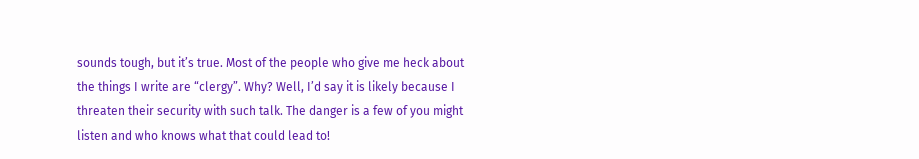sounds tough, but it’s true. Most of the people who give me heck about the things I write are “clergy”. Why? Well, I’d say it is likely because I threaten their security with such talk. The danger is a few of you might listen and who knows what that could lead to!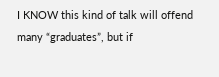I KNOW this kind of talk will offend many “graduates”, but if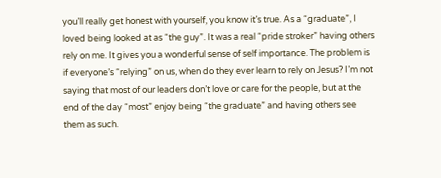you’ll really get honest with yourself, you know it’s true. As a “graduate”, I loved being looked at as “the guy”. It was a real “pride stroker” having others rely on me. It gives you a wonderful sense of self importance. The problem is if everyone’s “relying” on us, when do they ever learn to rely on Jesus? I’m not saying that most of our leaders don’t love or care for the people, but at the end of the day “most” enjoy being “the graduate” and having others see them as such.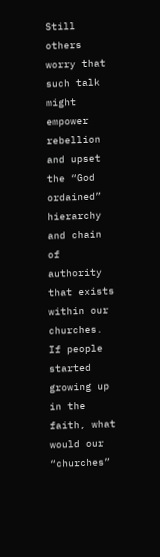Still others worry that such talk might empower rebellion and upset the “God ordained” hierarchy and chain of authority that exists within our churches. If people started growing up in the faith, what would our “churches”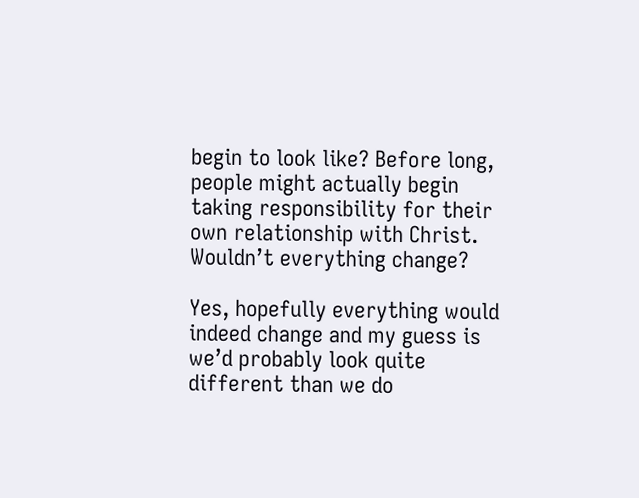begin to look like? Before long, people might actually begin taking responsibility for their own relationship with Christ. Wouldn’t everything change?

Yes, hopefully everything would indeed change and my guess is we’d probably look quite different than we do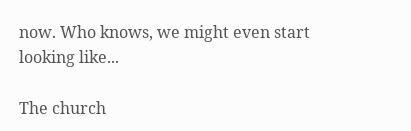now. Who knows, we might even start looking like...

The church